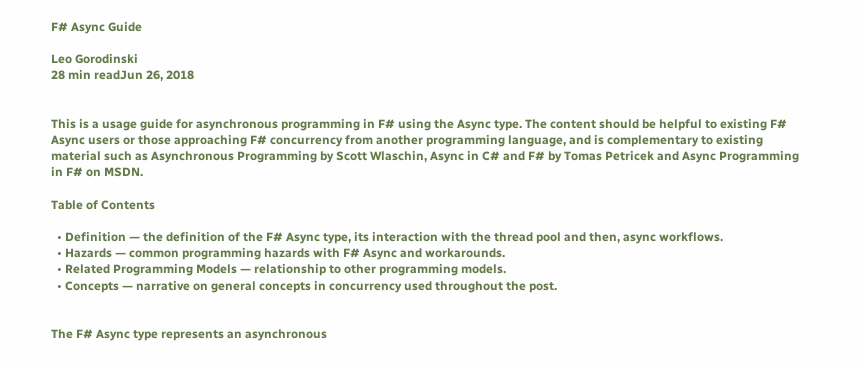F# Async Guide

Leo Gorodinski
28 min readJun 26, 2018


This is a usage guide for asynchronous programming in F# using the Async type. The content should be helpful to existing F# Async users or those approaching F# concurrency from another programming language, and is complementary to existing material such as Asynchronous Programming by Scott Wlaschin, Async in C# and F# by Tomas Petricek and Async Programming in F# on MSDN.

Table of Contents

  • Definition — the definition of the F# Async type, its interaction with the thread pool and then, async workflows.
  • Hazards — common programming hazards with F# Async and workarounds.
  • Related Programming Models — relationship to other programming models.
  • Concepts — narrative on general concepts in concurrency used throughout the post.


The F# Async type represents an asynchronous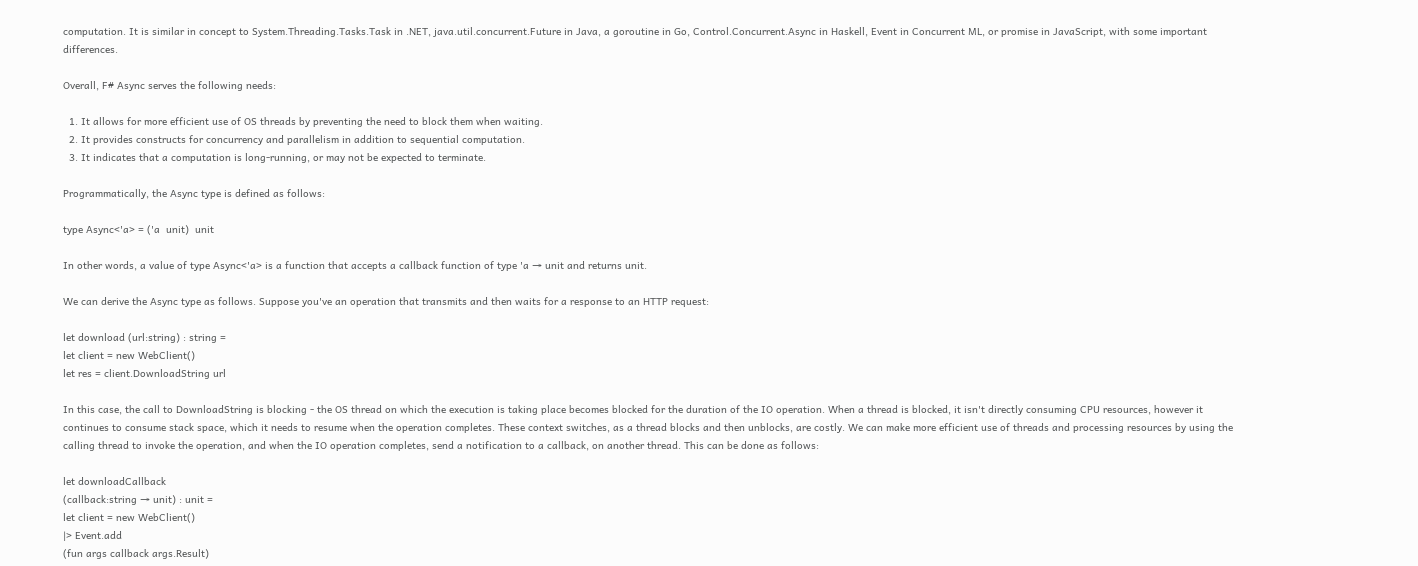computation. It is similar in concept to System.Threading.Tasks.Task in .NET, java.util.concurrent.Future in Java, a goroutine in Go, Control.Concurrent.Async in Haskell, Event in Concurrent ML, or promise in JavaScript, with some important differences.

Overall, F# Async serves the following needs:

  1. It allows for more efficient use of OS threads by preventing the need to block them when waiting.
  2. It provides constructs for concurrency and parallelism in addition to sequential computation.
  3. It indicates that a computation is long-running, or may not be expected to terminate.

Programmatically, the Async type is defined as follows:

type Async<'a> = ('a  unit)  unit

In other words, a value of type Async<'a> is a function that accepts a callback function of type 'a → unit and returns unit.

We can derive the Async type as follows. Suppose you've an operation that transmits and then waits for a response to an HTTP request:

let download (url:string) : string =
let client = new WebClient()
let res = client.DownloadString url

In this case, the call to DownloadString is blocking - the OS thread on which the execution is taking place becomes blocked for the duration of the IO operation. When a thread is blocked, it isn't directly consuming CPU resources, however it continues to consume stack space, which it needs to resume when the operation completes. These context switches, as a thread blocks and then unblocks, are costly. We can make more efficient use of threads and processing resources by using the calling thread to invoke the operation, and when the IO operation completes, send a notification to a callback, on another thread. This can be done as follows:

let downloadCallback
(callback:string → unit) : unit =
let client = new WebClient()
|> Event.add
(fun args callback args.Result)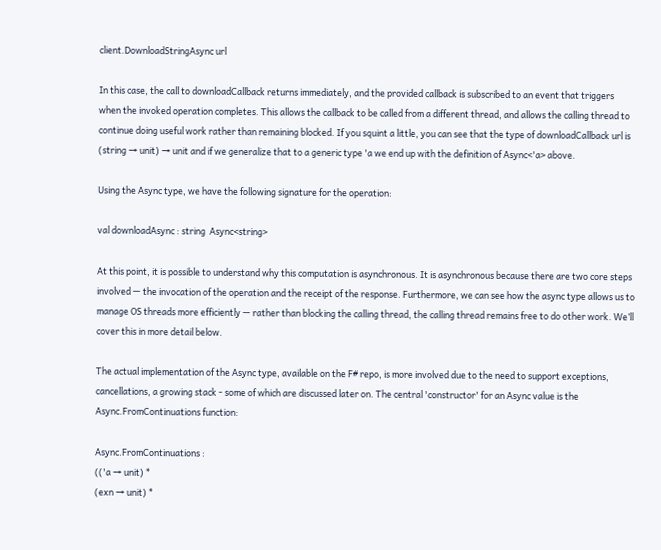client.DownloadStringAsync url

In this case, the call to downloadCallback returns immediately, and the provided callback is subscribed to an event that triggers when the invoked operation completes. This allows the callback to be called from a different thread, and allows the calling thread to continue doing useful work rather than remaining blocked. If you squint a little, you can see that the type of downloadCallback url is (string → unit) → unit and if we generalize that to a generic type 'a we end up with the definition of Async<'a> above.

Using the Async type, we have the following signature for the operation:

val downloadAsync : string  Async<string>

At this point, it is possible to understand why this computation is asynchronous. It is asynchronous because there are two core steps involved — the invocation of the operation and the receipt of the response. Furthermore, we can see how the async type allows us to manage OS threads more efficiently — rather than blocking the calling thread, the calling thread remains free to do other work. We’ll cover this in more detail below.

The actual implementation of the Async type, available on the F# repo, is more involved due to the need to support exceptions, cancellations, a growing stack - some of which are discussed later on. The central 'constructor' for an Async value is the Async.FromContinuations function:

Async.FromContinuations :
(('a → unit) *
(exn → unit) *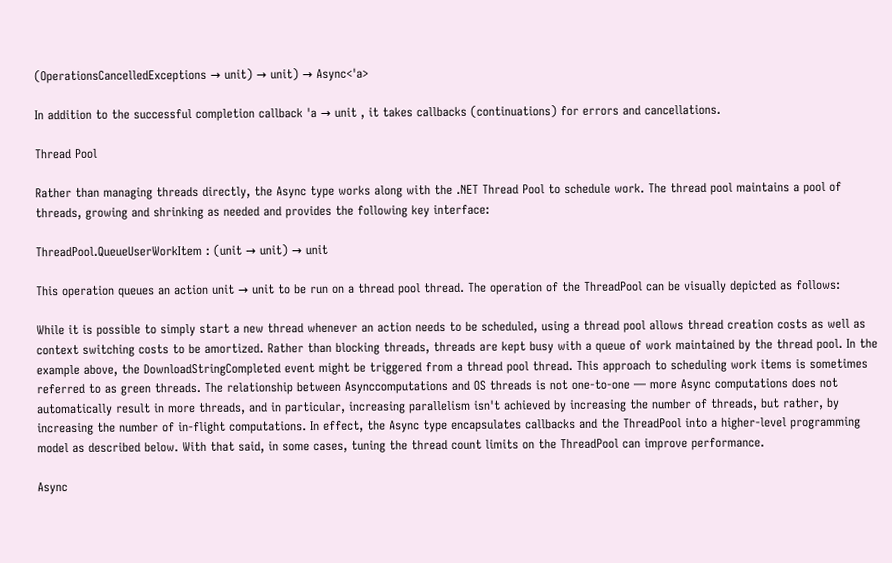(OperationsCancelledExceptions → unit) → unit) → Async<'a>

In addition to the successful completion callback 'a → unit , it takes callbacks (continuations) for errors and cancellations.

Thread Pool

Rather than managing threads directly, the Async type works along with the .NET Thread Pool to schedule work. The thread pool maintains a pool of threads, growing and shrinking as needed and provides the following key interface:

ThreadPool.QueueUserWorkItem : (unit → unit) → unit

This operation queues an action unit → unit to be run on a thread pool thread. The operation of the ThreadPool can be visually depicted as follows:

While it is possible to simply start a new thread whenever an action needs to be scheduled, using a thread pool allows thread creation costs as well as context switching costs to be amortized. Rather than blocking threads, threads are kept busy with a queue of work maintained by the thread pool. In the example above, the DownloadStringCompleted event might be triggered from a thread pool thread. This approach to scheduling work items is sometimes referred to as green threads. The relationship between Asynccomputations and OS threads is not one-to-one — more Async computations does not automatically result in more threads, and in particular, increasing parallelism isn't achieved by increasing the number of threads, but rather, by increasing the number of in-flight computations. In effect, the Async type encapsulates callbacks and the ThreadPool into a higher-level programming model as described below. With that said, in some cases, tuning the thread count limits on the ThreadPool can improve performance.

Async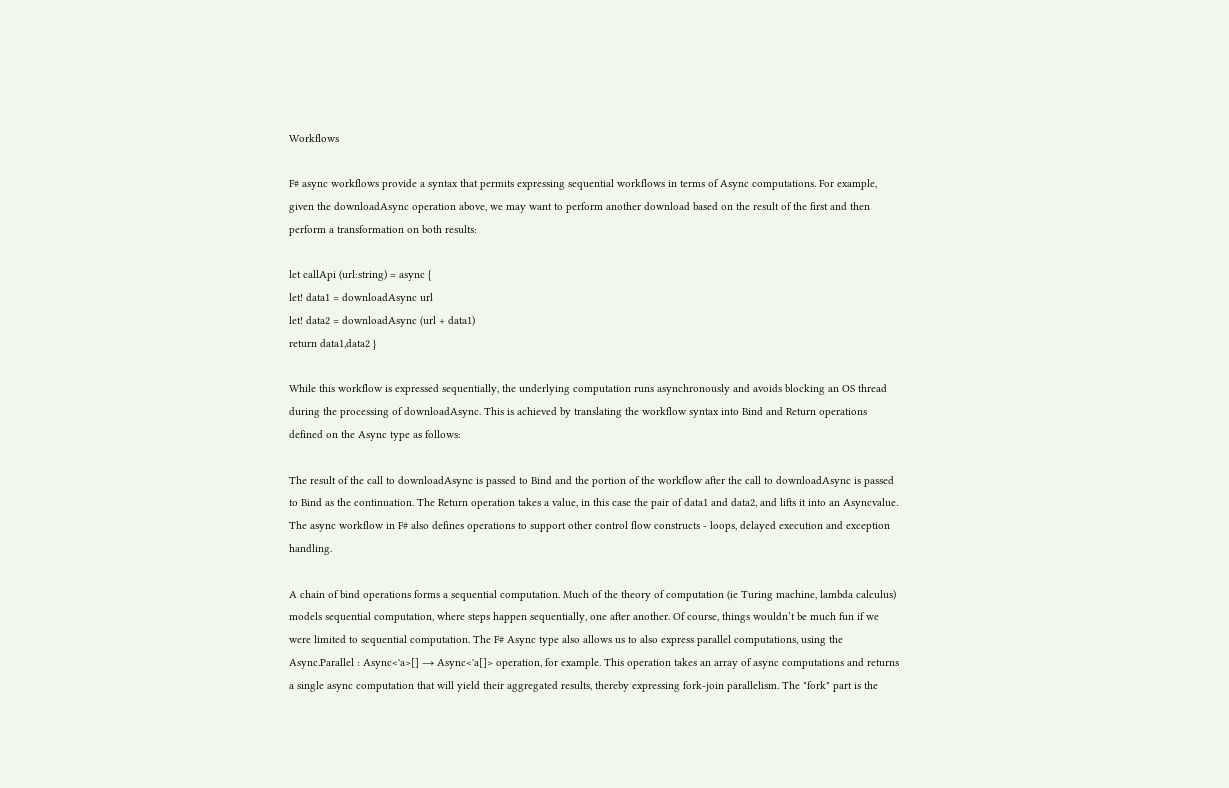Workflows

F# async workflows provide a syntax that permits expressing sequential workflows in terms of Async computations. For example, given the downloadAsync operation above, we may want to perform another download based on the result of the first and then perform a transformation on both results:

let callApi (url:string) = async {
let! data1 = downloadAsync url
let! data2 = downloadAsync (url + data1)
return data1,data2 }

While this workflow is expressed sequentially, the underlying computation runs asynchronously and avoids blocking an OS thread during the processing of downloadAsync. This is achieved by translating the workflow syntax into Bind and Return operations defined on the Async type as follows:

The result of the call to downloadAsync is passed to Bind and the portion of the workflow after the call to downloadAsync is passed to Bind as the continuation. The Return operation takes a value, in this case the pair of data1 and data2, and lifts it into an Asyncvalue. The async workflow in F# also defines operations to support other control flow constructs - loops, delayed execution and exception handling.

A chain of bind operations forms a sequential computation. Much of the theory of computation (ie Turing machine, lambda calculus) models sequential computation, where steps happen sequentially, one after another. Of course, things wouldn’t be much fun if we were limited to sequential computation. The F# Async type also allows us to also express parallel computations, using the Async.Parallel : Async<'a>[] → Async<'a[]> operation, for example. This operation takes an array of async computations and returns a single async computation that will yield their aggregated results, thereby expressing fork-join parallelism. The "fork" part is the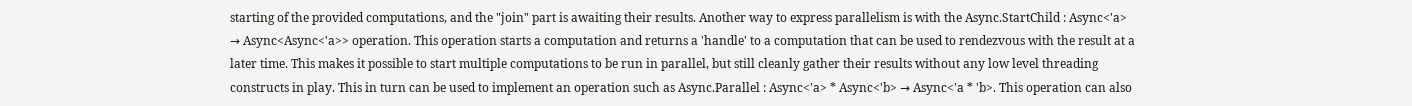starting of the provided computations, and the "join" part is awaiting their results. Another way to express parallelism is with the Async.StartChild : Async<'a> → Async<Async<'a>> operation. This operation starts a computation and returns a 'handle' to a computation that can be used to rendezvous with the result at a later time. This makes it possible to start multiple computations to be run in parallel, but still cleanly gather their results without any low level threading constructs in play. This in turn can be used to implement an operation such as Async.Parallel : Async<'a> * Async<'b> → Async<'a * 'b>. This operation can also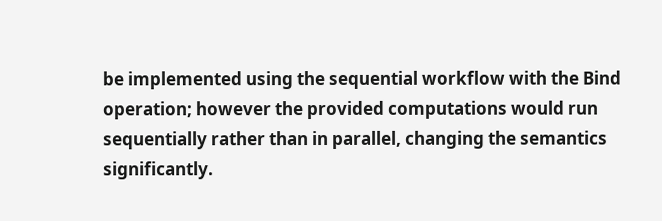be implemented using the sequential workflow with the Bind operation; however the provided computations would run sequentially rather than in parallel, changing the semantics significantly.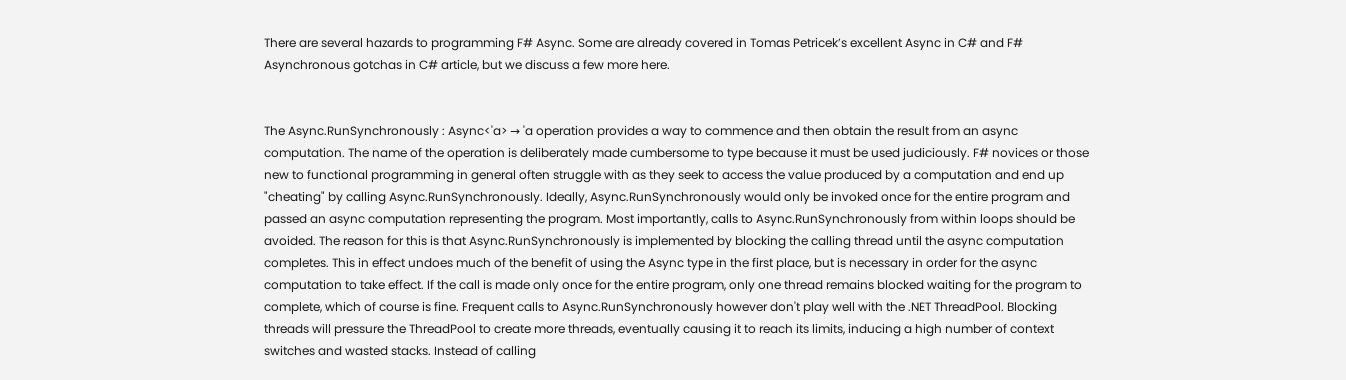There are several hazards to programming F# Async. Some are already covered in Tomas Petricek’s excellent Async in C# and F# Asynchronous gotchas in C# article, but we discuss a few more here.


The Async.RunSynchronously : Async<'a> → 'a operation provides a way to commence and then obtain the result from an async computation. The name of the operation is deliberately made cumbersome to type because it must be used judiciously. F# novices or those new to functional programming in general often struggle with as they seek to access the value produced by a computation and end up "cheating" by calling Async.RunSynchronously. Ideally, Async.RunSynchronously would only be invoked once for the entire program and passed an async computation representing the program. Most importantly, calls to Async.RunSynchronously from within loops should be avoided. The reason for this is that Async.RunSynchronously is implemented by blocking the calling thread until the async computation completes. This in effect undoes much of the benefit of using the Async type in the first place, but is necessary in order for the async computation to take effect. If the call is made only once for the entire program, only one thread remains blocked waiting for the program to complete, which of course is fine. Frequent calls to Async.RunSynchronously however don't play well with the .NET ThreadPool. Blocking threads will pressure the ThreadPool to create more threads, eventually causing it to reach its limits, inducing a high number of context switches and wasted stacks. Instead of calling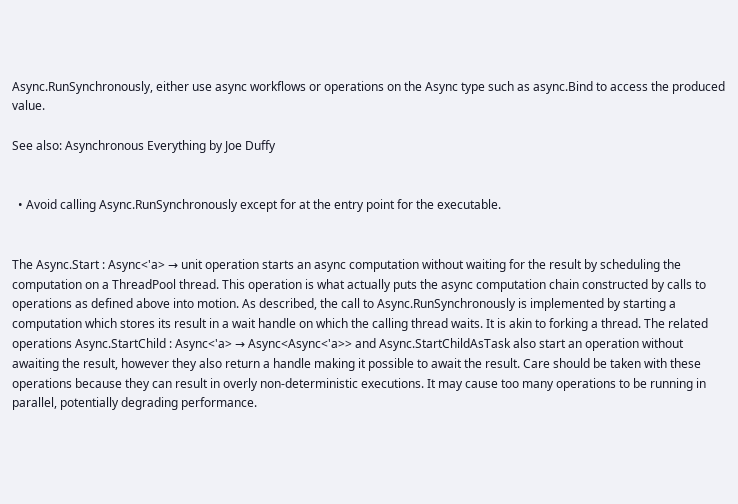Async.RunSynchronously, either use async workflows or operations on the Async type such as async.Bind to access the produced value.

See also: Asynchronous Everything by Joe Duffy


  • Avoid calling Async.RunSynchronously except for at the entry point for the executable.


The Async.Start : Async<'a> → unit operation starts an async computation without waiting for the result by scheduling the computation on a ThreadPool thread. This operation is what actually puts the async computation chain constructed by calls to operations as defined above into motion. As described, the call to Async.RunSynchronously is implemented by starting a computation which stores its result in a wait handle on which the calling thread waits. It is akin to forking a thread. The related operations Async.StartChild : Async<'a> → Async<Async<'a>> and Async.StartChildAsTask also start an operation without awaiting the result, however they also return a handle making it possible to await the result. Care should be taken with these operations because they can result in overly non-deterministic executions. It may cause too many operations to be running in parallel, potentially degrading performance.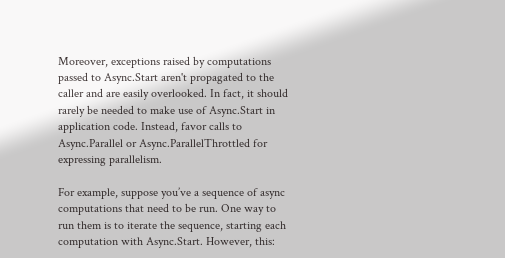Moreover, exceptions raised by computations passed to Async.Start aren't propagated to the caller and are easily overlooked. In fact, it should rarely be needed to make use of Async.Start in application code. Instead, favor calls to Async.Parallel or Async.ParallelThrottled for expressing parallelism.

For example, suppose you’ve a sequence of async computations that need to be run. One way to run them is to iterate the sequence, starting each computation with Async.Start. However, this: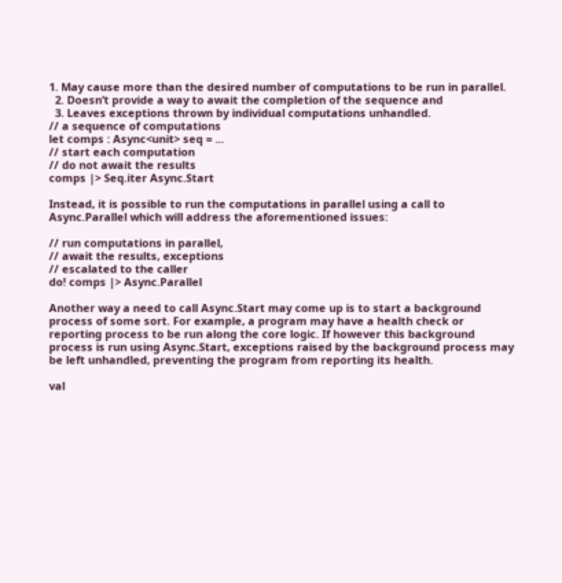1. May cause more than the desired number of computations to be run in parallel.
  2. Doesn’t provide a way to await the completion of the sequence and
  3. Leaves exceptions thrown by individual computations unhandled.
// a sequence of computations
let comps : Async<unit> seq = ...
// start each computation
// do not await the results
comps |> Seq.iter Async.Start

Instead, it is possible to run the computations in parallel using a call to Async.Parallel which will address the aforementioned issues:

// run computations in parallel,
// await the results, exceptions
// escalated to the caller
do! comps |> Async.Parallel

Another way a need to call Async.Start may come up is to start a background process of some sort. For example, a program may have a health check or reporting process to be run along the core logic. If however this background process is run using Async.Start, exceptions raised by the background process may be left unhandled, preventing the program from reporting its health.

val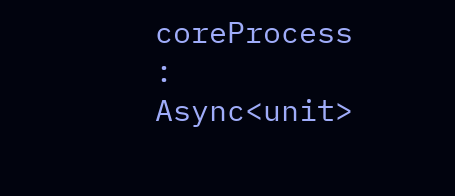coreProcess : Async<unit>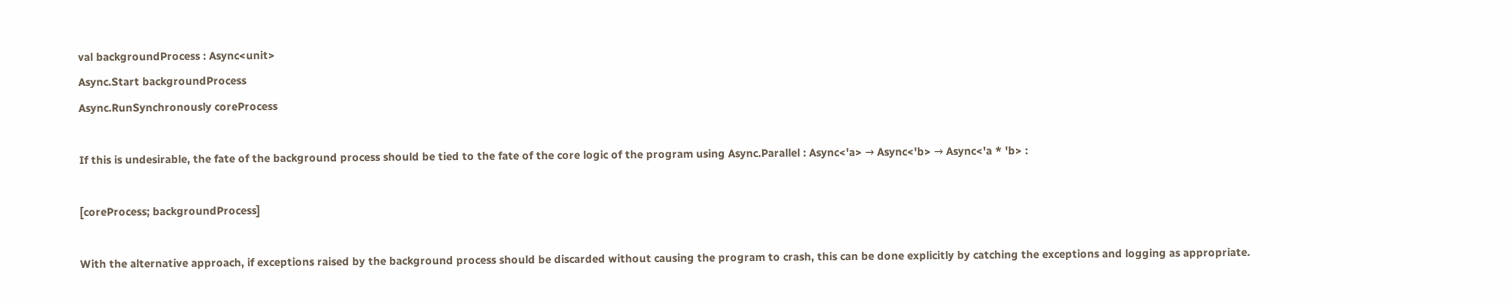val backgroundProcess : Async<unit>
Async.Start backgroundProcess
Async.RunSynchronously coreProcess

If this is undesirable, the fate of the background process should be tied to the fate of the core logic of the program using Async.Parallel : Async<'a> → Async<'b> → Async<'a * 'b> :

[coreProcess; backgroundProcess]

With the alternative approach, if exceptions raised by the background process should be discarded without causing the program to crash, this can be done explicitly by catching the exceptions and logging as appropriate.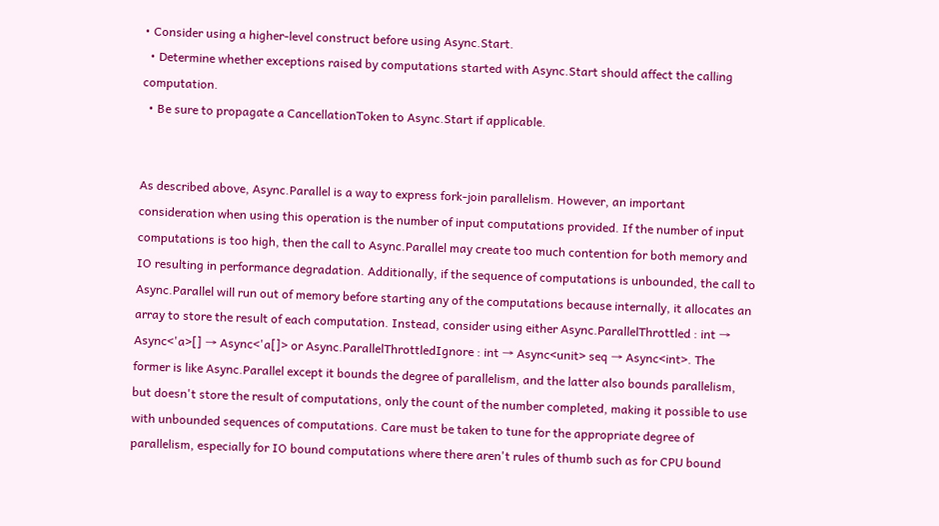• Consider using a higher-level construct before using Async.Start.
  • Determine whether exceptions raised by computations started with Async.Start should affect the calling computation.
  • Be sure to propagate a CancellationToken to Async.Start if applicable.


As described above, Async.Parallel is a way to express fork-join parallelism. However, an important consideration when using this operation is the number of input computations provided. If the number of input computations is too high, then the call to Async.Parallel may create too much contention for both memory and IO resulting in performance degradation. Additionally, if the sequence of computations is unbounded, the call to Async.Parallel will run out of memory before starting any of the computations because internally, it allocates an array to store the result of each computation. Instead, consider using either Async.ParallelThrottled : int → Async<'a>[] → Async<'a[]> or Async.ParallelThrottledIgnore : int → Async<unit> seq → Async<int>. The former is like Async.Parallel except it bounds the degree of parallelism, and the latter also bounds parallelism, but doesn't store the result of computations, only the count of the number completed, making it possible to use with unbounded sequences of computations. Care must be taken to tune for the appropriate degree of parallelism, especially for IO bound computations where there aren't rules of thumb such as for CPU bound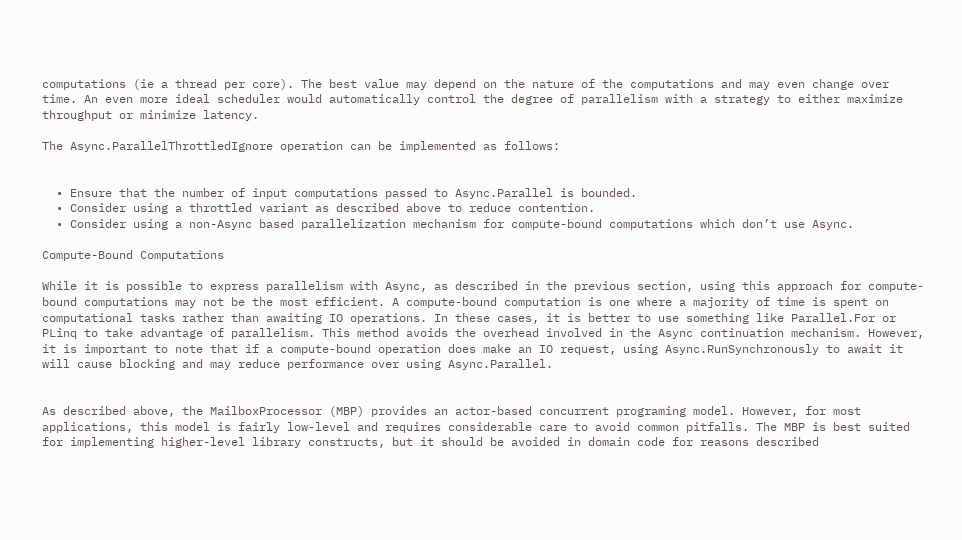computations (ie a thread per core). The best value may depend on the nature of the computations and may even change over time. An even more ideal scheduler would automatically control the degree of parallelism with a strategy to either maximize throughput or minimize latency.

The Async.ParallelThrottledIgnore operation can be implemented as follows:


  • Ensure that the number of input computations passed to Async.Parallel is bounded.
  • Consider using a throttled variant as described above to reduce contention.
  • Consider using a non-Async based parallelization mechanism for compute-bound computations which don’t use Async.

Compute-Bound Computations

While it is possible to express parallelism with Async, as described in the previous section, using this approach for compute-bound computations may not be the most efficient. A compute-bound computation is one where a majority of time is spent on computational tasks rather than awaiting IO operations. In these cases, it is better to use something like Parallel.For or PLinq to take advantage of parallelism. This method avoids the overhead involved in the Async continuation mechanism. However, it is important to note that if a compute-bound operation does make an IO request, using Async.RunSynchronously to await it will cause blocking and may reduce performance over using Async.Parallel.


As described above, the MailboxProcessor (MBP) provides an actor-based concurrent programing model. However, for most applications, this model is fairly low-level and requires considerable care to avoid common pitfalls. The MBP is best suited for implementing higher-level library constructs, but it should be avoided in domain code for reasons described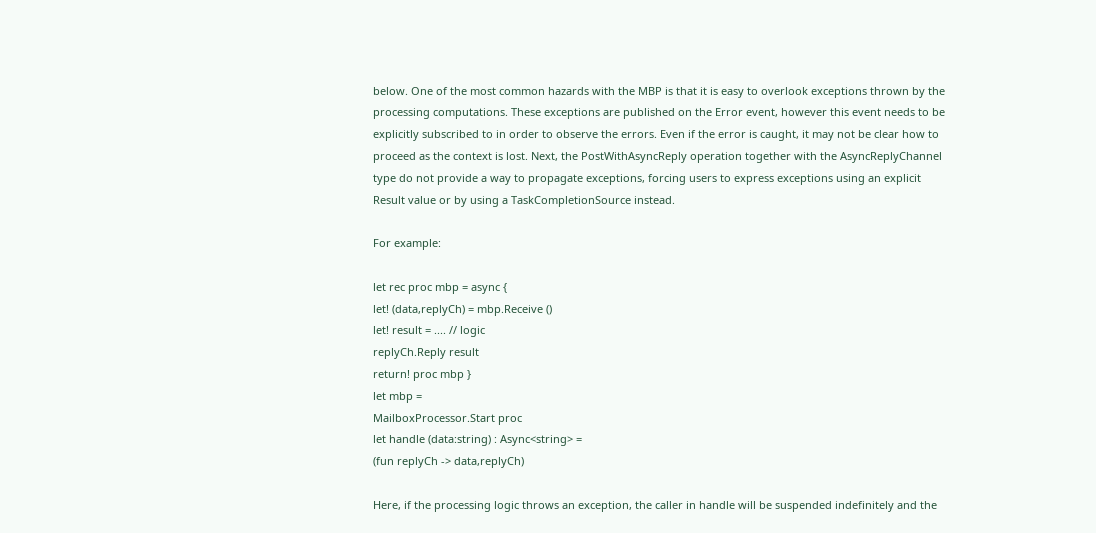below. One of the most common hazards with the MBP is that it is easy to overlook exceptions thrown by the processing computations. These exceptions are published on the Error event, however this event needs to be explicitly subscribed to in order to observe the errors. Even if the error is caught, it may not be clear how to proceed as the context is lost. Next, the PostWithAsyncReply operation together with the AsyncReplyChannel type do not provide a way to propagate exceptions, forcing users to express exceptions using an explicit Result value or by using a TaskCompletionSource instead.

For example:

let rec proc mbp = async {
let! (data,replyCh) = mbp.Receive ()
let! result = .... // logic
replyCh.Reply result
return! proc mbp }
let mbp =
MailboxProcessor.Start proc
let handle (data:string) : Async<string> =
(fun replyCh -> data,replyCh)

Here, if the processing logic throws an exception, the caller in handle will be suspended indefinitely and the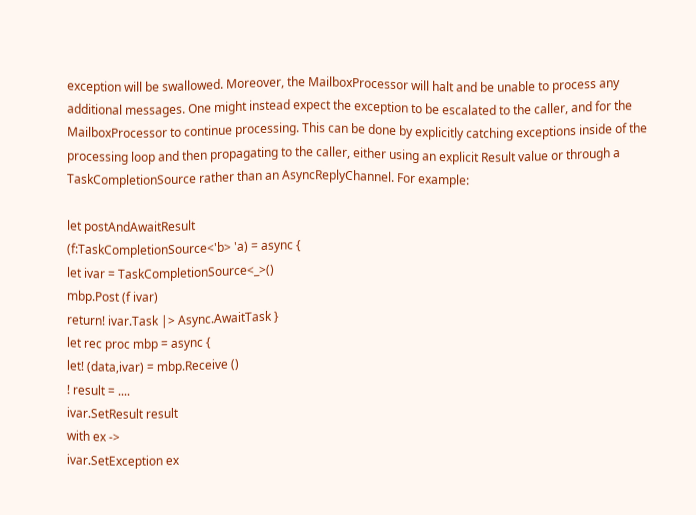exception will be swallowed. Moreover, the MailboxProcessor will halt and be unable to process any additional messages. One might instead expect the exception to be escalated to the caller, and for the MailboxProcessor to continue processing. This can be done by explicitly catching exceptions inside of the processing loop and then propagating to the caller, either using an explicit Result value or through a TaskCompletionSource rather than an AsyncReplyChannel. For example:

let postAndAwaitResult
(f:TaskCompletionSource<'b> 'a) = async {
let ivar = TaskCompletionSource<_>()
mbp.Post (f ivar)
return! ivar.Task |> Async.AwaitTask }
let rec proc mbp = async {
let! (data,ivar) = mbp.Receive ()
! result = ....
ivar.SetResult result
with ex ->
ivar.SetException ex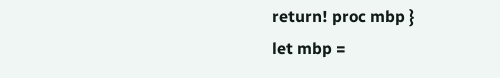return! proc mbp }
let mbp =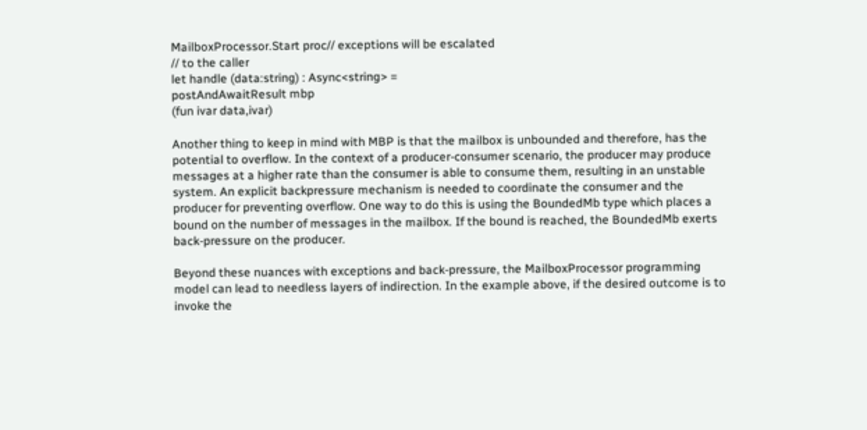MailboxProcessor.Start proc// exceptions will be escalated
// to the caller
let handle (data:string) : Async<string> =
postAndAwaitResult mbp
(fun ivar data,ivar)

Another thing to keep in mind with MBP is that the mailbox is unbounded and therefore, has the potential to overflow. In the context of a producer-consumer scenario, the producer may produce messages at a higher rate than the consumer is able to consume them, resulting in an unstable system. An explicit backpressure mechanism is needed to coordinate the consumer and the producer for preventing overflow. One way to do this is using the BoundedMb type which places a bound on the number of messages in the mailbox. If the bound is reached, the BoundedMb exerts back-pressure on the producer.

Beyond these nuances with exceptions and back-pressure, the MailboxProcessor programming model can lead to needless layers of indirection. In the example above, if the desired outcome is to invoke the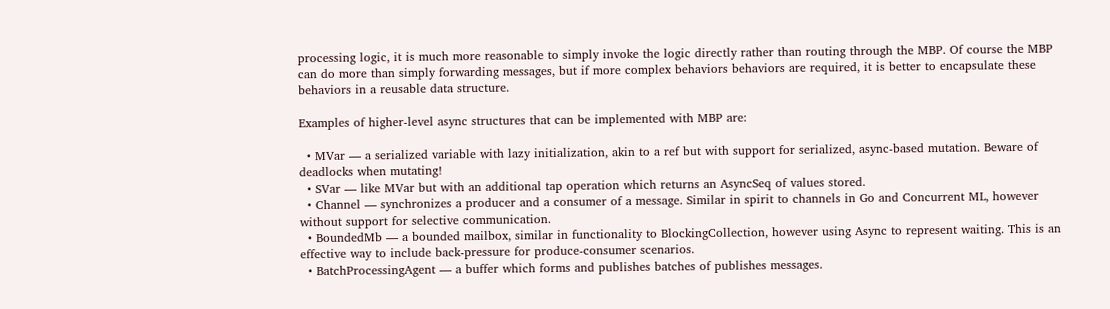processing logic, it is much more reasonable to simply invoke the logic directly rather than routing through the MBP. Of course the MBP can do more than simply forwarding messages, but if more complex behaviors behaviors are required, it is better to encapsulate these behaviors in a reusable data structure.

Examples of higher-level async structures that can be implemented with MBP are:

  • MVar — a serialized variable with lazy initialization, akin to a ref but with support for serialized, async-based mutation. Beware of deadlocks when mutating!
  • SVar — like MVar but with an additional tap operation which returns an AsyncSeq of values stored.
  • Channel — synchronizes a producer and a consumer of a message. Similar in spirit to channels in Go and Concurrent ML, however without support for selective communication.
  • BoundedMb — a bounded mailbox, similar in functionality to BlockingCollection, however using Async to represent waiting. This is an effective way to include back-pressure for produce-consumer scenarios.
  • BatchProcessingAgent — a buffer which forms and publishes batches of publishes messages.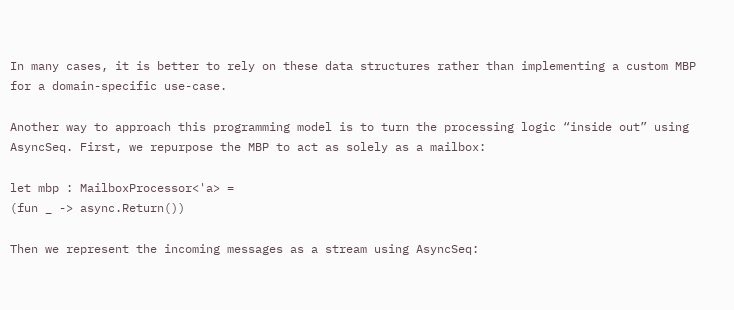In many cases, it is better to rely on these data structures rather than implementing a custom MBP for a domain-specific use-case.

Another way to approach this programming model is to turn the processing logic “inside out” using AsyncSeq. First, we repurpose the MBP to act as solely as a mailbox:

let mbp : MailboxProcessor<'a> =
(fun _ -> async.Return())

Then we represent the incoming messages as a stream using AsyncSeq: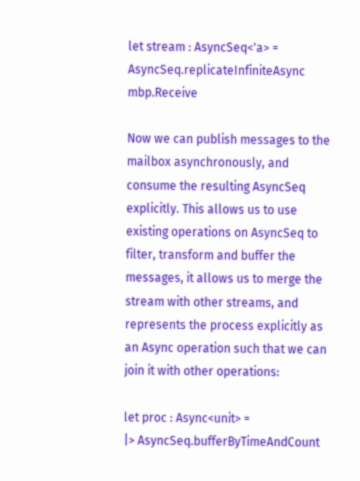let stream : AsyncSeq<'a> =
AsyncSeq.replicateInfiniteAsync mbp.Receive

Now we can publish messages to the mailbox asynchronously, and consume the resulting AsyncSeq explicitly. This allows us to use existing operations on AsyncSeq to filter, transform and buffer the messages, it allows us to merge the stream with other streams, and represents the process explicitly as an Async operation such that we can join it with other operations:

let proc : Async<unit> =
|> AsyncSeq.bufferByTimeAndCount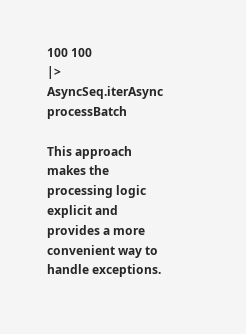100 100
|> AsyncSeq.iterAsync processBatch

This approach makes the processing logic explicit and provides a more convenient way to handle exceptions.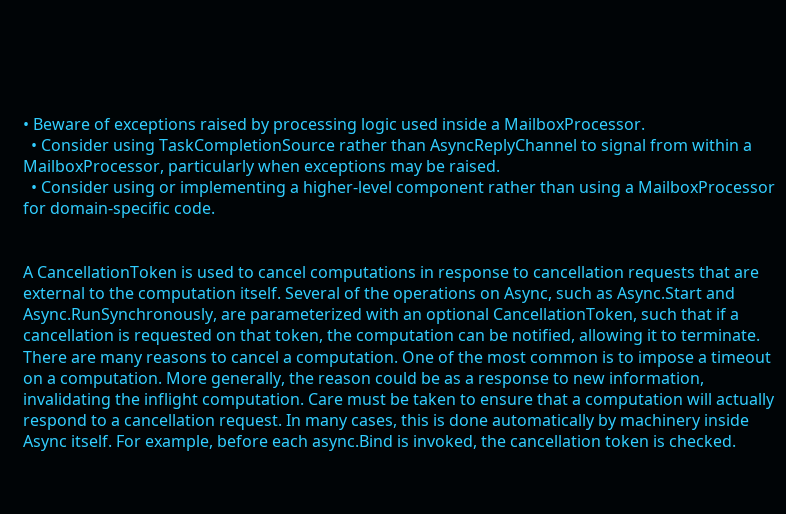• Beware of exceptions raised by processing logic used inside a MailboxProcessor.
  • Consider using TaskCompletionSource rather than AsyncReplyChannel to signal from within a MailboxProcessor, particularly when exceptions may be raised.
  • Consider using or implementing a higher-level component rather than using a MailboxProcessor for domain-specific code.


A CancellationToken is used to cancel computations in response to cancellation requests that are external to the computation itself. Several of the operations on Async, such as Async.Start and Async.RunSynchronously, are parameterized with an optional CancellationToken, such that if a cancellation is requested on that token, the computation can be notified, allowing it to terminate. There are many reasons to cancel a computation. One of the most common is to impose a timeout on a computation. More generally, the reason could be as a response to new information, invalidating the inflight computation. Care must be taken to ensure that a computation will actually respond to a cancellation request. In many cases, this is done automatically by machinery inside Async itself. For example, before each async.Bind is invoked, the cancellation token is checked.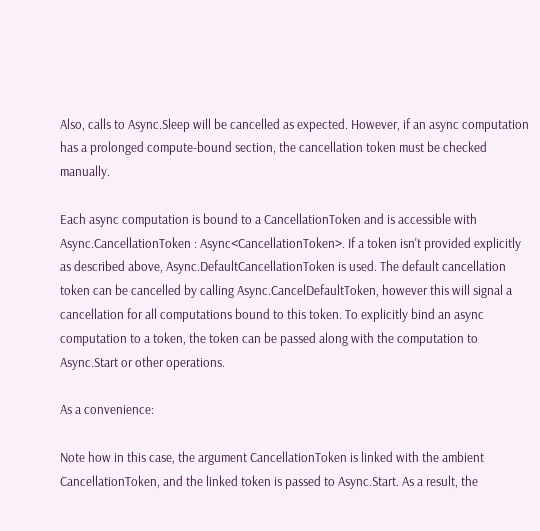Also, calls to Async.Sleep will be cancelled as expected. However, if an async computation has a prolonged compute-bound section, the cancellation token must be checked manually.

Each async computation is bound to a CancellationToken and is accessible with Async.CancellationToken : Async<CancellationToken>. If a token isn't provided explicitly as described above, Async.DefaultCancellationToken is used. The default cancellation token can be cancelled by calling Async.CancelDefaultToken, however this will signal a cancellation for all computations bound to this token. To explicitly bind an async computation to a token, the token can be passed along with the computation to Async.Start or other operations.

As a convenience:

Note how in this case, the argument CancellationToken is linked with the ambient CancellationToken, and the linked token is passed to Async.Start. As a result, the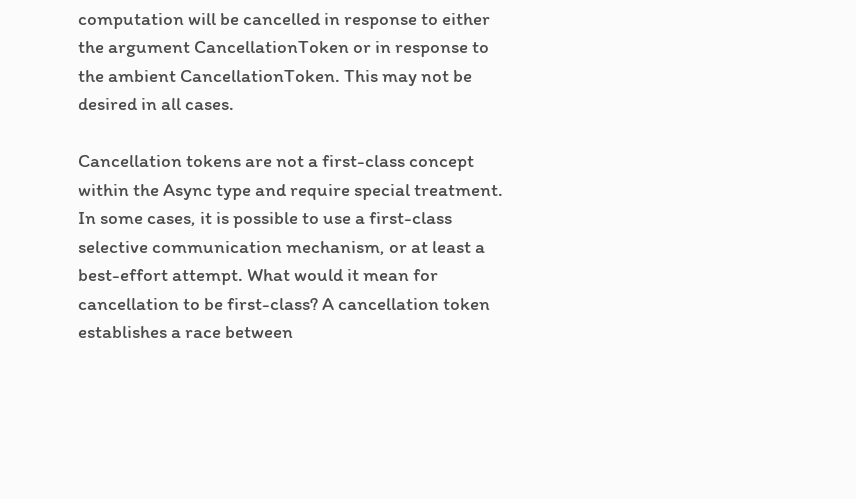computation will be cancelled in response to either the argument CancellationToken or in response to the ambient CancellationToken. This may not be desired in all cases.

Cancellation tokens are not a first-class concept within the Async type and require special treatment. In some cases, it is possible to use a first-class selective communication mechanism, or at least a best-effort attempt. What would it mean for cancellation to be first-class? A cancellation token establishes a race between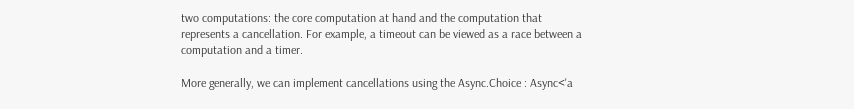two computations: the core computation at hand and the computation that represents a cancellation. For example, a timeout can be viewed as a race between a computation and a timer.

More generally, we can implement cancellations using the Async.Choice : Async<'a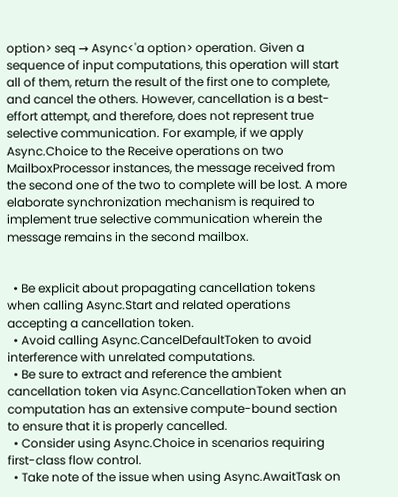option> seq → Async<'a option> operation. Given a sequence of input computations, this operation will start all of them, return the result of the first one to complete, and cancel the others. However, cancellation is a best-effort attempt, and therefore, does not represent true selective communication. For example, if we apply Async.Choice to the Receive operations on two MailboxProcessor instances, the message received from the second one of the two to complete will be lost. A more elaborate synchronization mechanism is required to implement true selective communication wherein the message remains in the second mailbox.


  • Be explicit about propagating cancellation tokens when calling Async.Start and related operations accepting a cancellation token.
  • Avoid calling Async.CancelDefaultToken to avoid interference with unrelated computations.
  • Be sure to extract and reference the ambient cancellation token via Async.CancellationToken when an computation has an extensive compute-bound section to ensure that it is properly cancelled.
  • Consider using Async.Choice in scenarios requiring first-class flow control.
  • Take note of the issue when using Async.AwaitTask on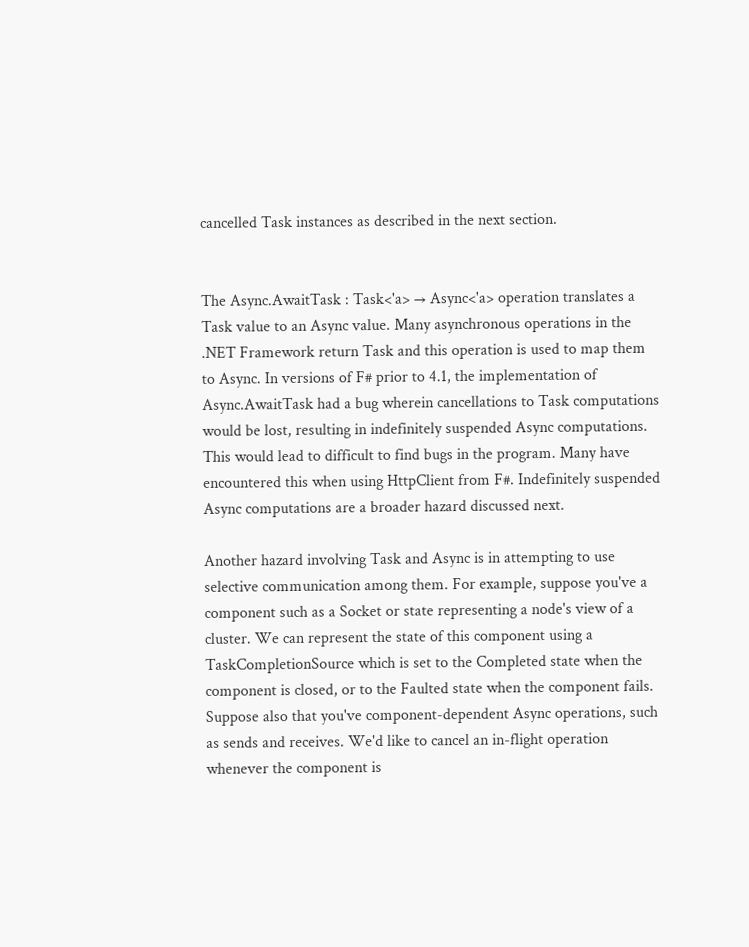cancelled Task instances as described in the next section.


The Async.AwaitTask : Task<'a> → Async<'a> operation translates a Task value to an Async value. Many asynchronous operations in the .NET Framework return Task and this operation is used to map them to Async. In versions of F# prior to 4.1, the implementation of Async.AwaitTask had a bug wherein cancellations to Task computations would be lost, resulting in indefinitely suspended Async computations. This would lead to difficult to find bugs in the program. Many have encountered this when using HttpClient from F#. Indefinitely suspended Async computations are a broader hazard discussed next.

Another hazard involving Task and Async is in attempting to use selective communication among them. For example, suppose you've a component such as a Socket or state representing a node's view of a cluster. We can represent the state of this component using a TaskCompletionSource which is set to the Completed state when the component is closed, or to the Faulted state when the component fails. Suppose also that you've component-dependent Async operations, such as sends and receives. We'd like to cancel an in-flight operation whenever the component is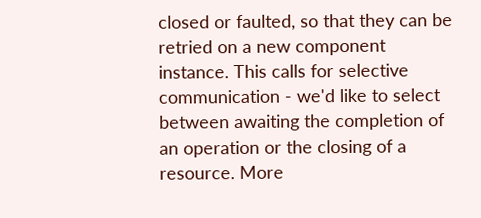closed or faulted, so that they can be retried on a new component instance. This calls for selective communication - we'd like to select between awaiting the completion of an operation or the closing of a resource. More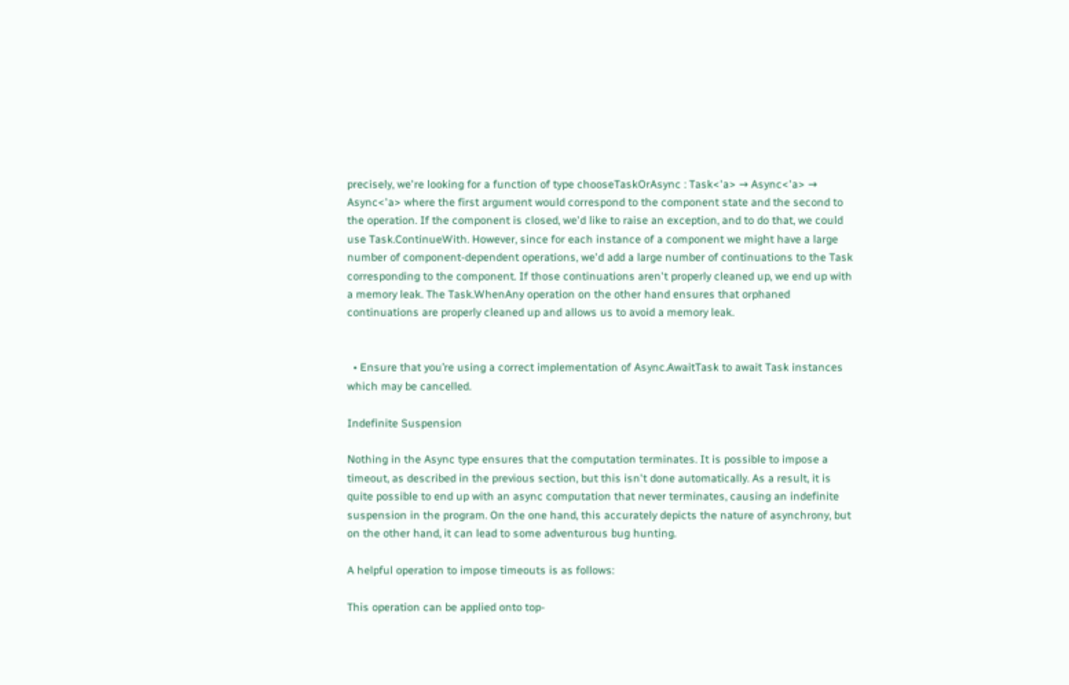precisely, we're looking for a function of type chooseTaskOrAsync : Task<'a> → Async<'a> → Async<'a> where the first argument would correspond to the component state and the second to the operation. If the component is closed, we'd like to raise an exception, and to do that, we could use Task.ContinueWith. However, since for each instance of a component we might have a large number of component-dependent operations, we'd add a large number of continuations to the Task corresponding to the component. If those continuations aren't properly cleaned up, we end up with a memory leak. The Task.WhenAny operation on the other hand ensures that orphaned continuations are properly cleaned up and allows us to avoid a memory leak.


  • Ensure that you’re using a correct implementation of Async.AwaitTask to await Task instances which may be cancelled.

Indefinite Suspension

Nothing in the Async type ensures that the computation terminates. It is possible to impose a timeout, as described in the previous section, but this isn't done automatically. As a result, it is quite possible to end up with an async computation that never terminates, causing an indefinite suspension in the program. On the one hand, this accurately depicts the nature of asynchrony, but on the other hand, it can lead to some adventurous bug hunting.

A helpful operation to impose timeouts is as follows:

This operation can be applied onto top-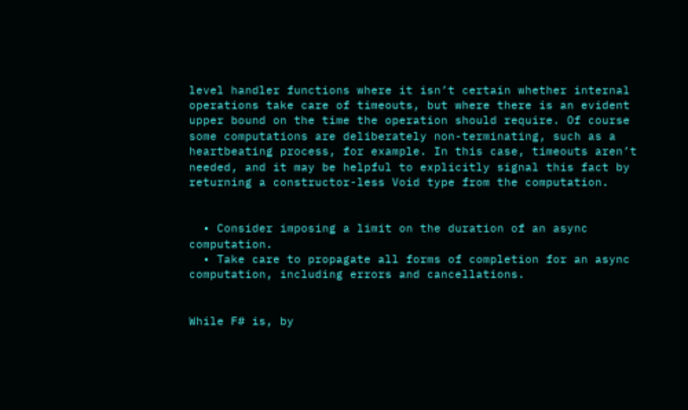level handler functions where it isn’t certain whether internal operations take care of timeouts, but where there is an evident upper bound on the time the operation should require. Of course some computations are deliberately non-terminating, such as a heartbeating process, for example. In this case, timeouts aren’t needed, and it may be helpful to explicitly signal this fact by returning a constructor-less Void type from the computation.


  • Consider imposing a limit on the duration of an async computation.
  • Take care to propagate all forms of completion for an async computation, including errors and cancellations.


While F# is, by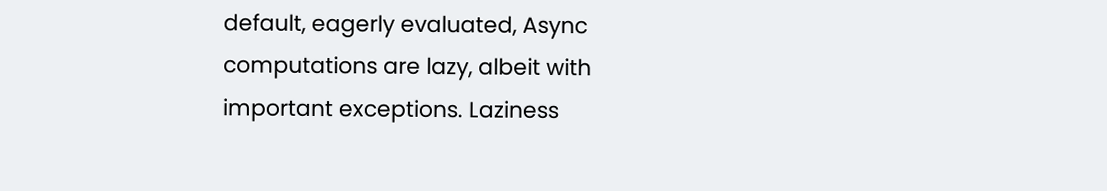default, eagerly evaluated, Async computations are lazy, albeit with important exceptions. Laziness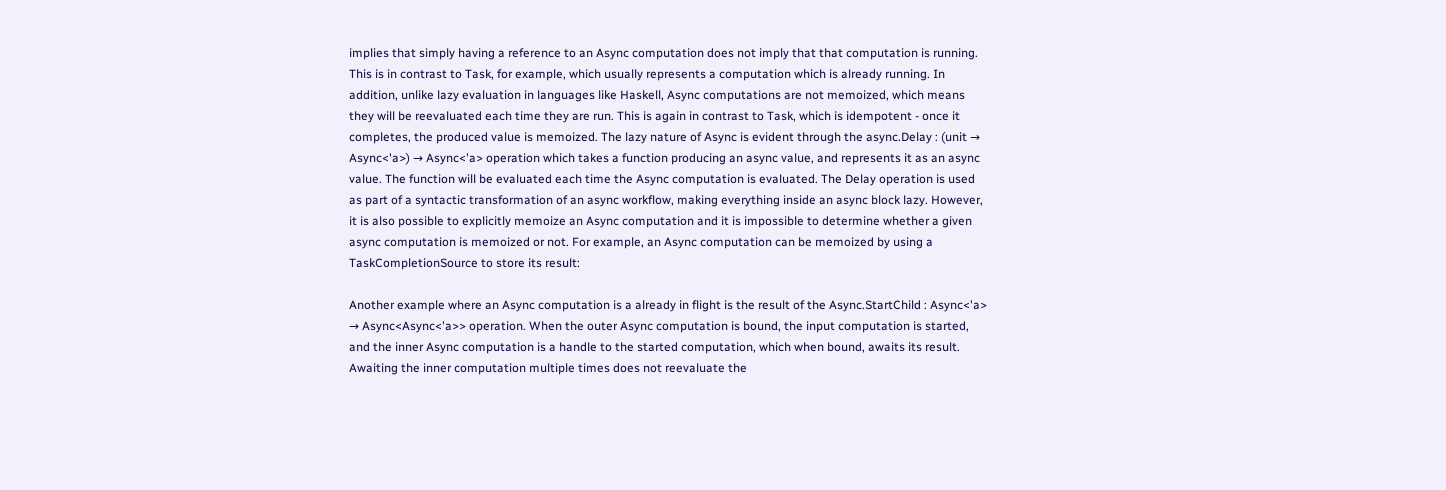implies that simply having a reference to an Async computation does not imply that that computation is running. This is in contrast to Task, for example, which usually represents a computation which is already running. In addition, unlike lazy evaluation in languages like Haskell, Async computations are not memoized, which means they will be reevaluated each time they are run. This is again in contrast to Task, which is idempotent - once it completes, the produced value is memoized. The lazy nature of Async is evident through the async.Delay : (unit → Async<'a>) → Async<'a> operation which takes a function producing an async value, and represents it as an async value. The function will be evaluated each time the Async computation is evaluated. The Delay operation is used as part of a syntactic transformation of an async workflow, making everything inside an async block lazy. However, it is also possible to explicitly memoize an Async computation and it is impossible to determine whether a given async computation is memoized or not. For example, an Async computation can be memoized by using a TaskCompletionSource to store its result:

Another example where an Async computation is a already in flight is the result of the Async.StartChild : Async<'a> → Async<Async<'a>> operation. When the outer Async computation is bound, the input computation is started, and the inner Async computation is a handle to the started computation, which when bound, awaits its result. Awaiting the inner computation multiple times does not reevaluate the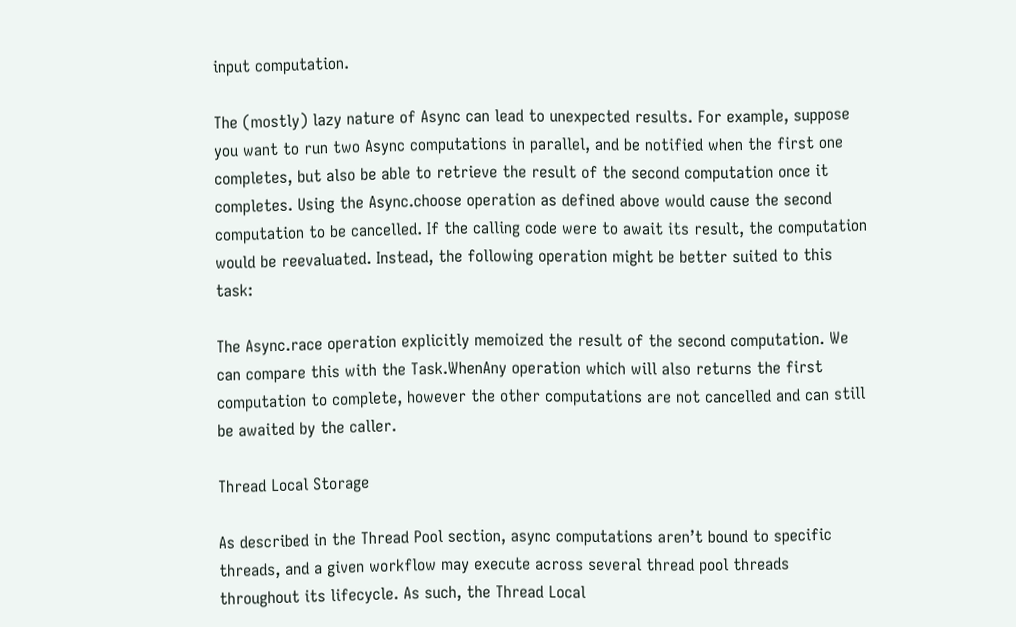input computation.

The (mostly) lazy nature of Async can lead to unexpected results. For example, suppose you want to run two Async computations in parallel, and be notified when the first one completes, but also be able to retrieve the result of the second computation once it completes. Using the Async.choose operation as defined above would cause the second computation to be cancelled. If the calling code were to await its result, the computation would be reevaluated. Instead, the following operation might be better suited to this task:

The Async.race operation explicitly memoized the result of the second computation. We can compare this with the Task.WhenAny operation which will also returns the first computation to complete, however the other computations are not cancelled and can still be awaited by the caller.

Thread Local Storage

As described in the Thread Pool section, async computations aren’t bound to specific threads, and a given workflow may execute across several thread pool threads throughout its lifecycle. As such, the Thread Local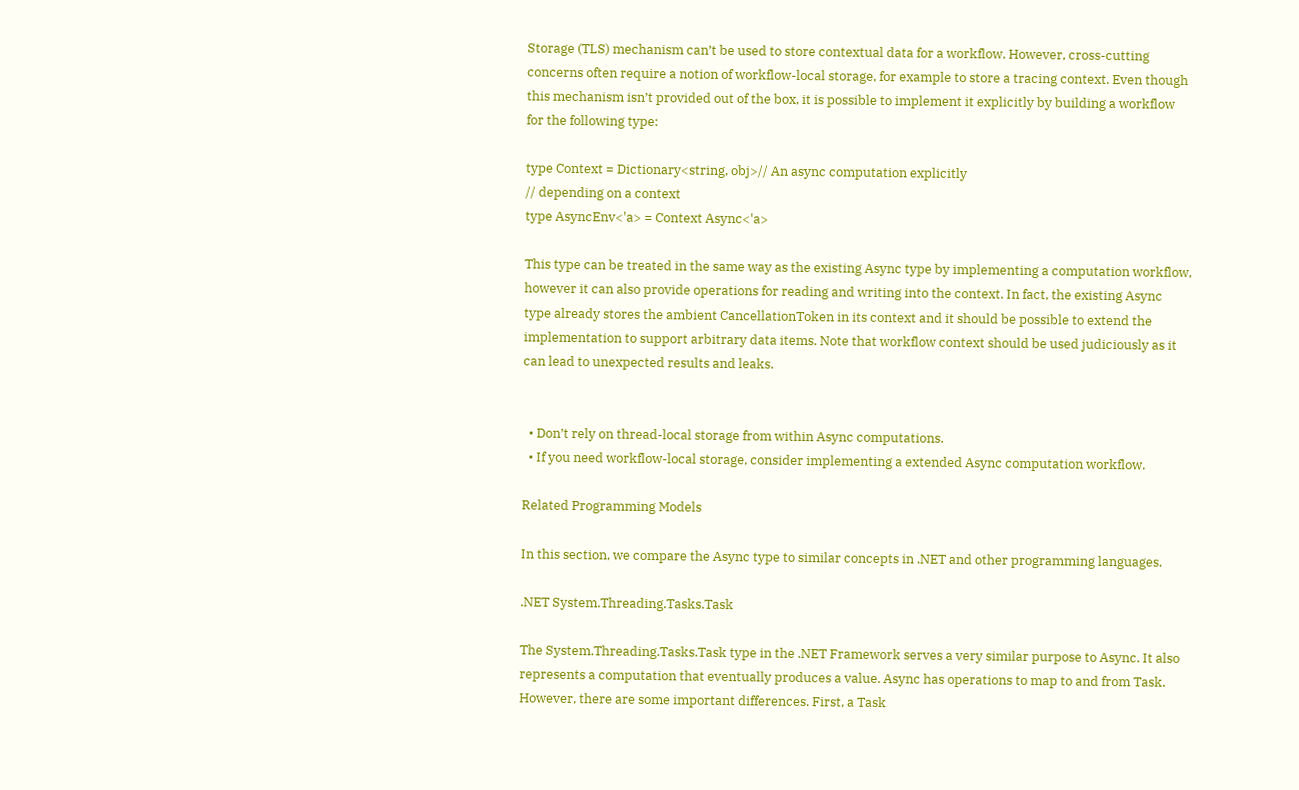Storage (TLS) mechanism can’t be used to store contextual data for a workflow. However, cross-cutting concerns often require a notion of workflow-local storage, for example to store a tracing context. Even though this mechanism isn’t provided out of the box, it is possible to implement it explicitly by building a workflow for the following type:

type Context = Dictionary<string, obj>// An async computation explicitly
// depending on a context
type AsyncEnv<'a> = Context Async<'a>

This type can be treated in the same way as the existing Async type by implementing a computation workflow, however it can also provide operations for reading and writing into the context. In fact, the existing Async type already stores the ambient CancellationToken in its context and it should be possible to extend the implementation to support arbitrary data items. Note that workflow context should be used judiciously as it can lead to unexpected results and leaks.


  • Don’t rely on thread-local storage from within Async computations.
  • If you need workflow-local storage, consider implementing a extended Async computation workflow.

Related Programming Models

In this section, we compare the Async type to similar concepts in .NET and other programming languages.

.NET System.Threading.Tasks.Task

The System.Threading.Tasks.Task type in the .NET Framework serves a very similar purpose to Async. It also represents a computation that eventually produces a value. Async has operations to map to and from Task. However, there are some important differences. First, a Task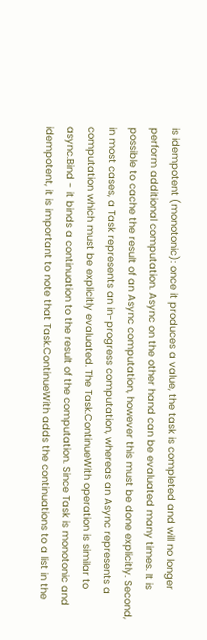is idempotent (monotonic): once it produces a value, the task is completed and will no longer perform additional computation. Async on the other hand can be evaluated many times. It is possible to cache the result of an Async computation, however this must be done explicitly. Second, in most cases, a Task represents an in-progress computation, whereas an Async represents a computation which must be explicitly evaluated. The Task.ContinueWith operation is similar to async.Bind - it binds a continuation to the result of the computation. Since Task is monotonic and idempotent, it is important to note that Task.ContinueWith adds the continuations to a list in the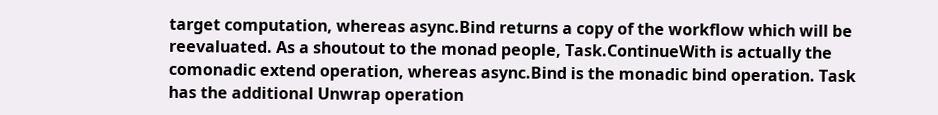target computation, whereas async.Bind returns a copy of the workflow which will be reevaluated. As a shoutout to the monad people, Task.ContinueWith is actually the comonadic extend operation, whereas async.Bind is the monadic bind operation. Task has the additional Unwrap operation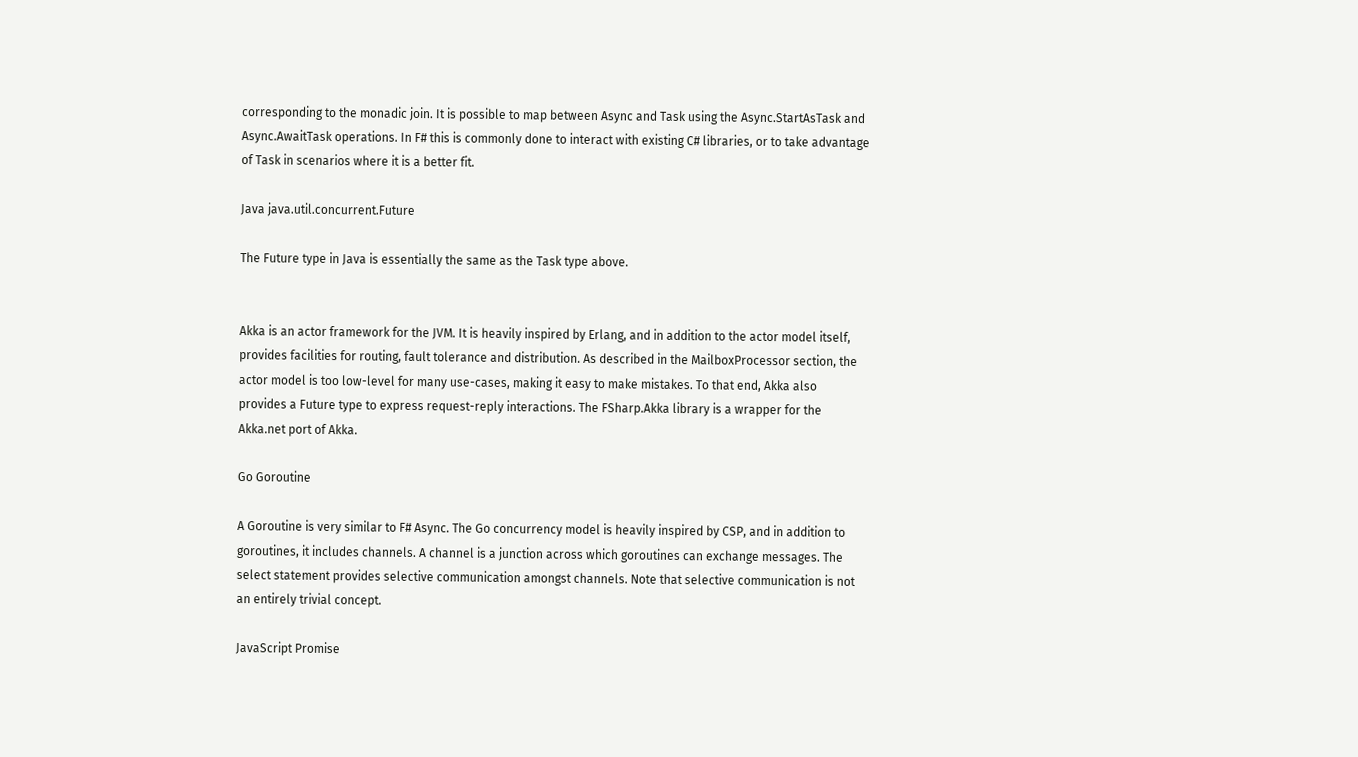corresponding to the monadic join. It is possible to map between Async and Task using the Async.StartAsTask and Async.AwaitTask operations. In F# this is commonly done to interact with existing C# libraries, or to take advantage of Task in scenarios where it is a better fit.

Java java.util.concurrent.Future

The Future type in Java is essentially the same as the Task type above.


Akka is an actor framework for the JVM. It is heavily inspired by Erlang, and in addition to the actor model itself, provides facilities for routing, fault tolerance and distribution. As described in the MailboxProcessor section, the actor model is too low-level for many use-cases, making it easy to make mistakes. To that end, Akka also provides a Future type to express request-reply interactions. The FSharp.Akka library is a wrapper for the Akka.net port of Akka.

Go Goroutine

A Goroutine is very similar to F# Async. The Go concurrency model is heavily inspired by CSP, and in addition to goroutines, it includes channels. A channel is a junction across which goroutines can exchange messages. The select statement provides selective communication amongst channels. Note that selective communication is not an entirely trivial concept.

JavaScript Promise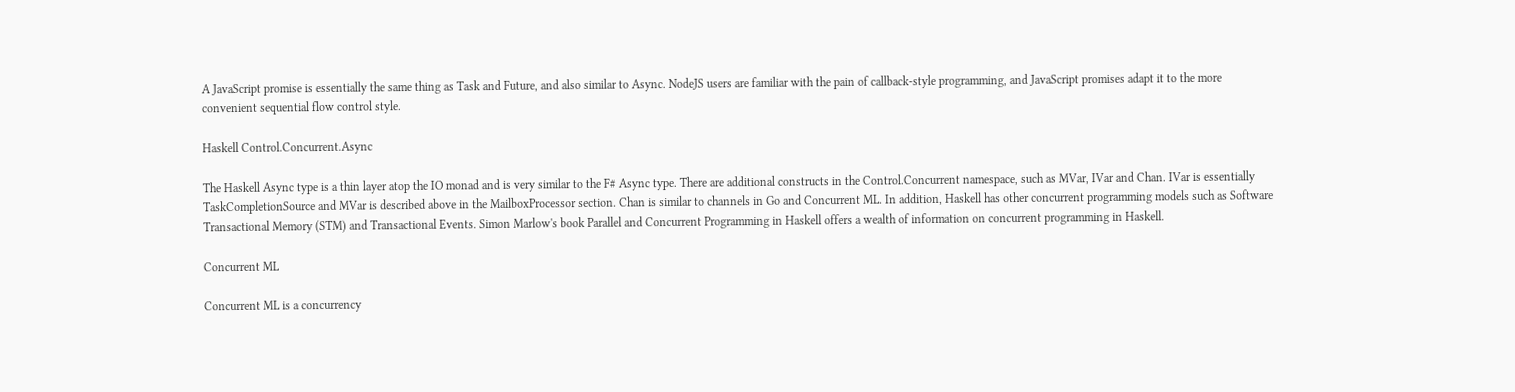A JavaScript promise is essentially the same thing as Task and Future, and also similar to Async. NodeJS users are familiar with the pain of callback-style programming, and JavaScript promises adapt it to the more convenient sequential flow control style.

Haskell Control.Concurrent.Async

The Haskell Async type is a thin layer atop the IO monad and is very similar to the F# Async type. There are additional constructs in the Control.Concurrent namespace, such as MVar, IVar and Chan. IVar is essentially TaskCompletionSource and MVar is described above in the MailboxProcessor section. Chan is similar to channels in Go and Concurrent ML. In addition, Haskell has other concurrent programming models such as Software Transactional Memory (STM) and Transactional Events. Simon Marlow's book Parallel and Concurrent Programming in Haskell offers a wealth of information on concurrent programming in Haskell.

Concurrent ML

Concurrent ML is a concurrency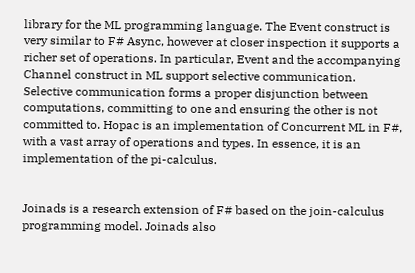library for the ML programming language. The Event construct is very similar to F# Async, however at closer inspection it supports a richer set of operations. In particular, Event and the accompanying Channel construct in ML support selective communication. Selective communication forms a proper disjunction between computations, committing to one and ensuring the other is not committed to. Hopac is an implementation of Concurrent ML in F#, with a vast array of operations and types. In essence, it is an implementation of the pi-calculus.


Joinads is a research extension of F# based on the join-calculus programming model. Joinads also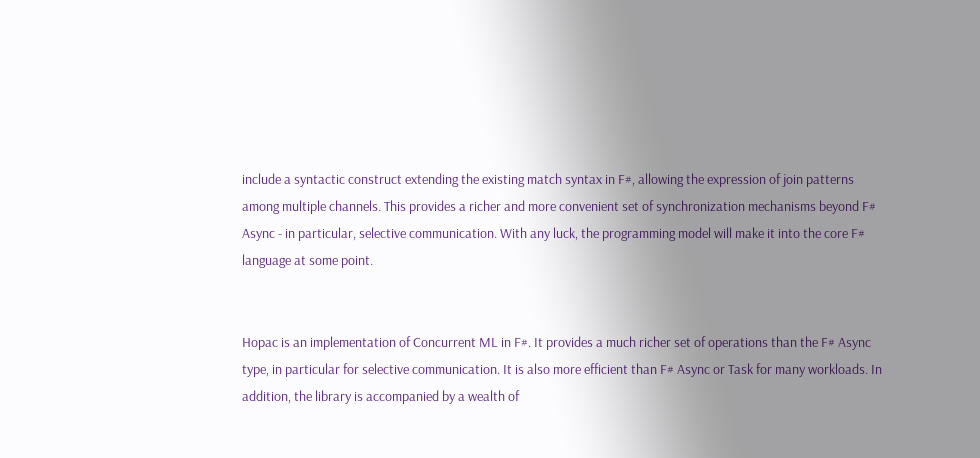include a syntactic construct extending the existing match syntax in F#, allowing the expression of join patterns among multiple channels. This provides a richer and more convenient set of synchronization mechanisms beyond F# Async - in particular, selective communication. With any luck, the programming model will make it into the core F# language at some point.


Hopac is an implementation of Concurrent ML in F#. It provides a much richer set of operations than the F# Async type, in particular for selective communication. It is also more efficient than F# Async or Task for many workloads. In addition, the library is accompanied by a wealth of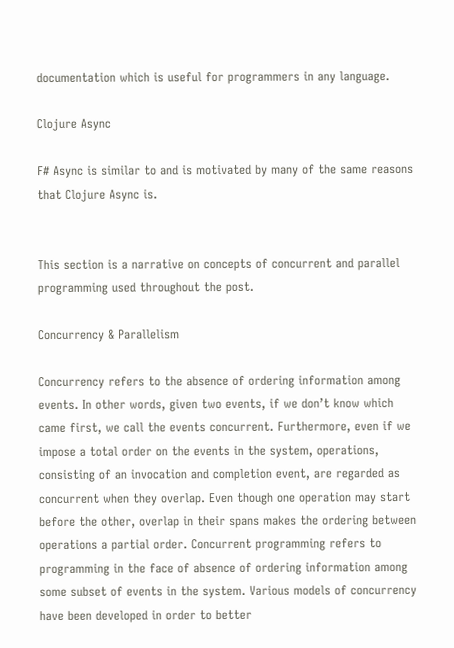documentation which is useful for programmers in any language.

Clojure Async

F# Async is similar to and is motivated by many of the same reasons that Clojure Async is.


This section is a narrative on concepts of concurrent and parallel programming used throughout the post.

Concurrency & Parallelism

Concurrency refers to the absence of ordering information among events. In other words, given two events, if we don’t know which came first, we call the events concurrent. Furthermore, even if we impose a total order on the events in the system, operations, consisting of an invocation and completion event, are regarded as concurrent when they overlap. Even though one operation may start before the other, overlap in their spans makes the ordering between operations a partial order. Concurrent programming refers to programming in the face of absence of ordering information among some subset of events in the system. Various models of concurrency have been developed in order to better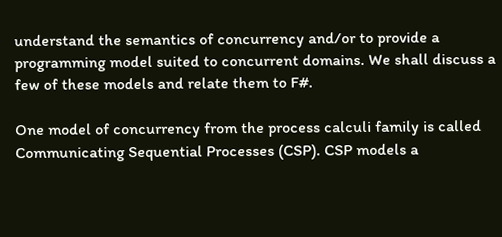understand the semantics of concurrency and/or to provide a programming model suited to concurrent domains. We shall discuss a few of these models and relate them to F#.

One model of concurrency from the process calculi family is called Communicating Sequential Processes (CSP). CSP models a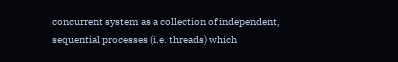concurrent system as a collection of independent, sequential processes (i.e. threads) which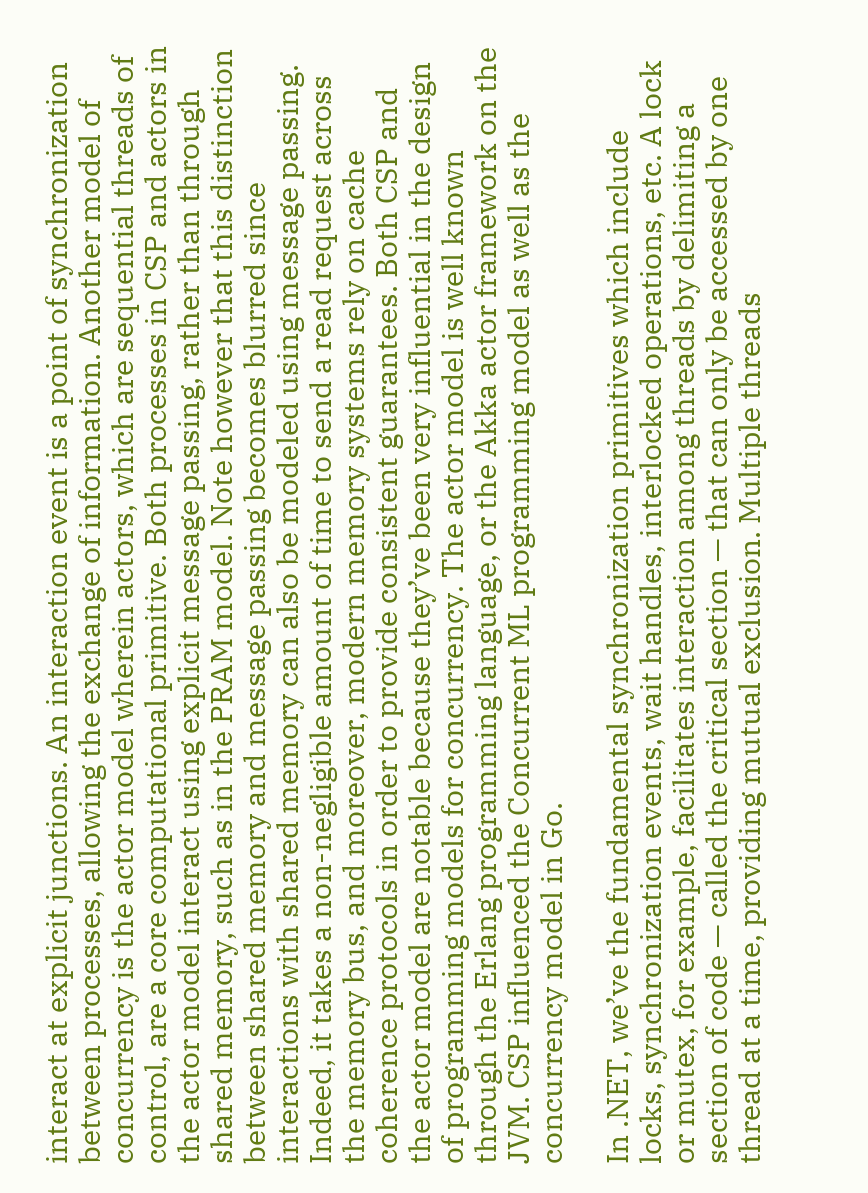interact at explicit junctions. An interaction event is a point of synchronization between processes, allowing the exchange of information. Another model of concurrency is the actor model wherein actors, which are sequential threads of control, are a core computational primitive. Both processes in CSP and actors in the actor model interact using explicit message passing, rather than through shared memory, such as in the PRAM model. Note however that this distinction between shared memory and message passing becomes blurred since interactions with shared memory can also be modeled using message passing. Indeed, it takes a non-negligible amount of time to send a read request across the memory bus, and moreover, modern memory systems rely on cache coherence protocols in order to provide consistent guarantees. Both CSP and the actor model are notable because they’ve been very influential in the design of programming models for concurrency. The actor model is well known through the Erlang programming language, or the Akka actor framework on the JVM. CSP influenced the Concurrent ML programming model as well as the concurrency model in Go.

In .NET, we’ve the fundamental synchronization primitives which include locks, synchronization events, wait handles, interlocked operations, etc. A lock or mutex, for example, facilitates interaction among threads by delimiting a section of code — called the critical section — that can only be accessed by one thread at a time, providing mutual exclusion. Multiple threads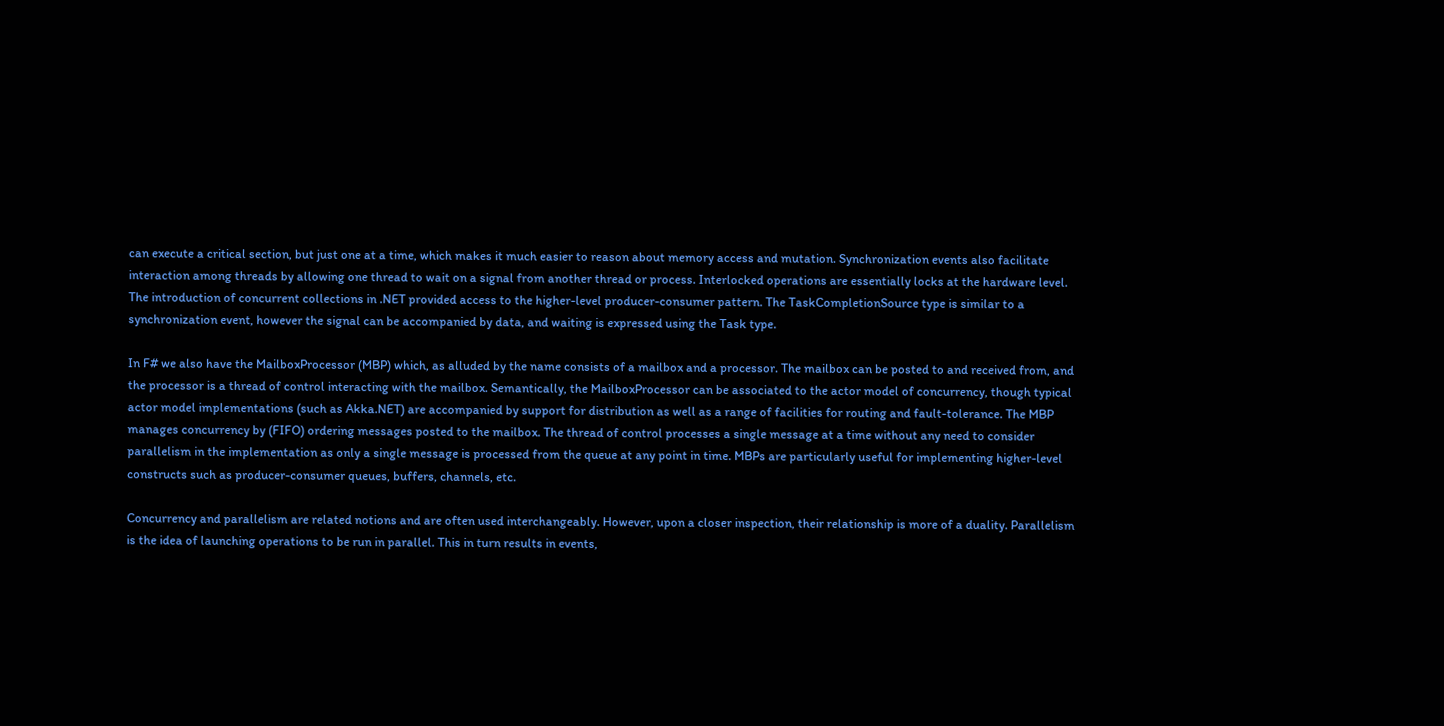can execute a critical section, but just one at a time, which makes it much easier to reason about memory access and mutation. Synchronization events also facilitate interaction among threads by allowing one thread to wait on a signal from another thread or process. Interlocked operations are essentially locks at the hardware level. The introduction of concurrent collections in .NET provided access to the higher-level producer-consumer pattern. The TaskCompletionSource type is similar to a synchronization event, however the signal can be accompanied by data, and waiting is expressed using the Task type.

In F# we also have the MailboxProcessor (MBP) which, as alluded by the name consists of a mailbox and a processor. The mailbox can be posted to and received from, and the processor is a thread of control interacting with the mailbox. Semantically, the MailboxProcessor can be associated to the actor model of concurrency, though typical actor model implementations (such as Akka.NET) are accompanied by support for distribution as well as a range of facilities for routing and fault-tolerance. The MBP manages concurrency by (FIFO) ordering messages posted to the mailbox. The thread of control processes a single message at a time without any need to consider parallelism in the implementation as only a single message is processed from the queue at any point in time. MBPs are particularly useful for implementing higher-level constructs such as producer-consumer queues, buffers, channels, etc.

Concurrency and parallelism are related notions and are often used interchangeably. However, upon a closer inspection, their relationship is more of a duality. Parallelism is the idea of launching operations to be run in parallel. This in turn results in events,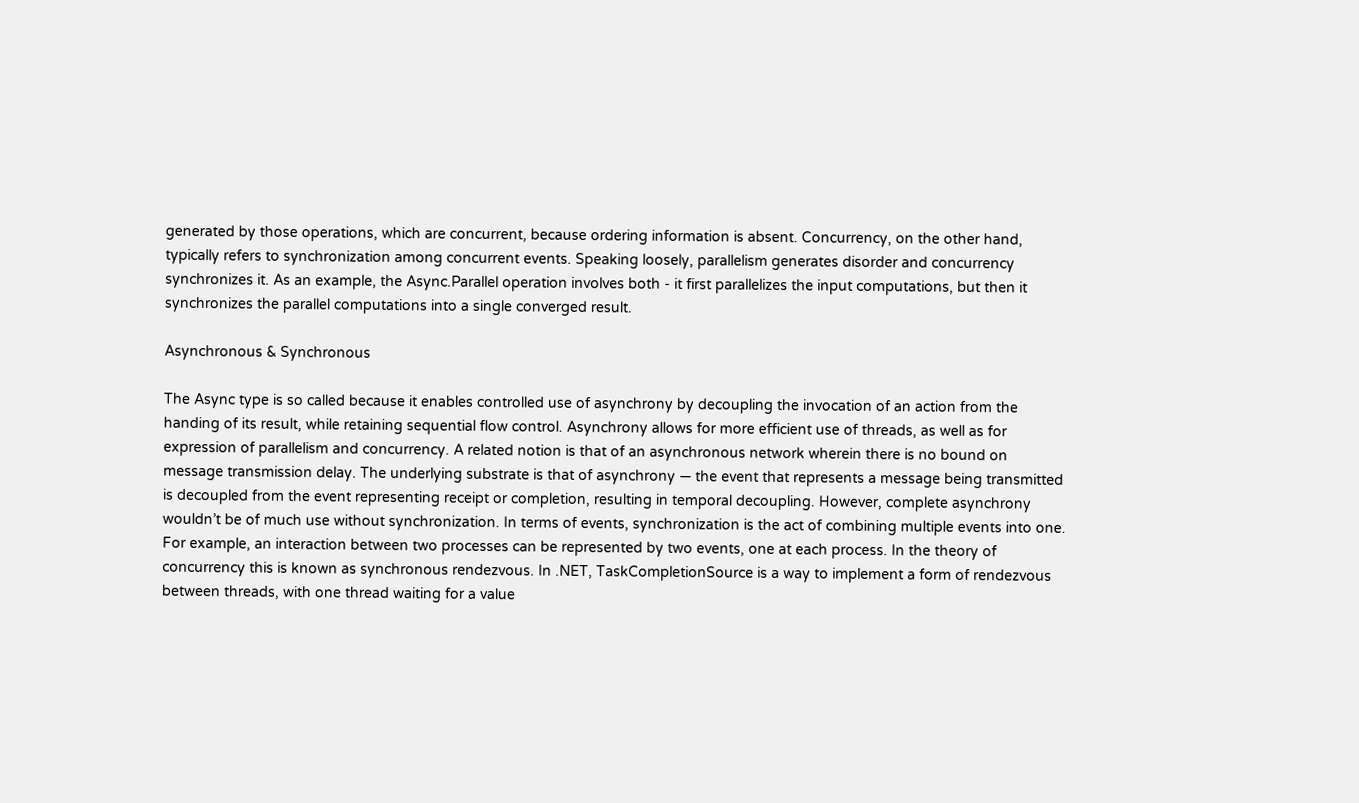generated by those operations, which are concurrent, because ordering information is absent. Concurrency, on the other hand, typically refers to synchronization among concurrent events. Speaking loosely, parallelism generates disorder and concurrency synchronizes it. As an example, the Async.Parallel operation involves both - it first parallelizes the input computations, but then it synchronizes the parallel computations into a single converged result.

Asynchronous & Synchronous

The Async type is so called because it enables controlled use of asynchrony by decoupling the invocation of an action from the handing of its result, while retaining sequential flow control. Asynchrony allows for more efficient use of threads, as well as for expression of parallelism and concurrency. A related notion is that of an asynchronous network wherein there is no bound on message transmission delay. The underlying substrate is that of asynchrony — the event that represents a message being transmitted is decoupled from the event representing receipt or completion, resulting in temporal decoupling. However, complete asynchrony wouldn’t be of much use without synchronization. In terms of events, synchronization is the act of combining multiple events into one. For example, an interaction between two processes can be represented by two events, one at each process. In the theory of concurrency this is known as synchronous rendezvous. In .NET, TaskCompletionSource is a way to implement a form of rendezvous between threads, with one thread waiting for a value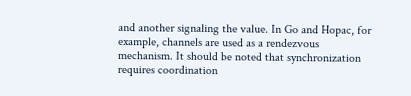and another signaling the value. In Go and Hopac, for example, channels are used as a rendezvous mechanism. It should be noted that synchronization requires coordination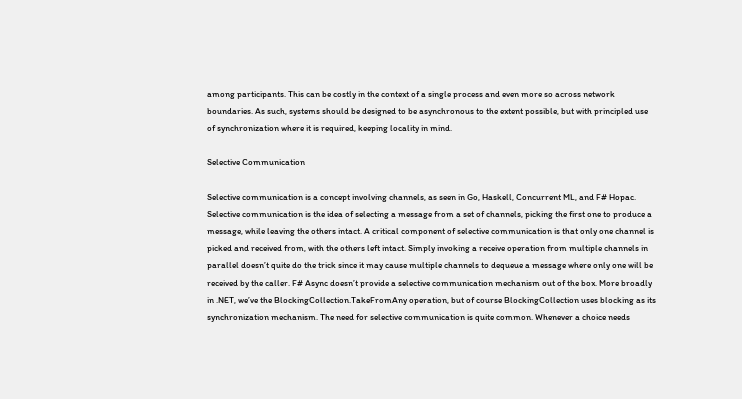among participants. This can be costly in the context of a single process and even more so across network boundaries. As such, systems should be designed to be asynchronous to the extent possible, but with principled use of synchronization where it is required, keeping locality in mind.

Selective Communication

Selective communication is a concept involving channels, as seen in Go, Haskell, Concurrent ML, and F# Hopac. Selective communication is the idea of selecting a message from a set of channels, picking the first one to produce a message, while leaving the others intact. A critical component of selective communication is that only one channel is picked and received from, with the others left intact. Simply invoking a receive operation from multiple channels in parallel doesn’t quite do the trick since it may cause multiple channels to dequeue a message where only one will be received by the caller. F# Async doesn’t provide a selective communication mechanism out of the box. More broadly in .NET, we’ve the BlockingCollection.TakeFromAny operation, but of course BlockingCollection uses blocking as its synchronization mechanism. The need for selective communication is quite common. Whenever a choice needs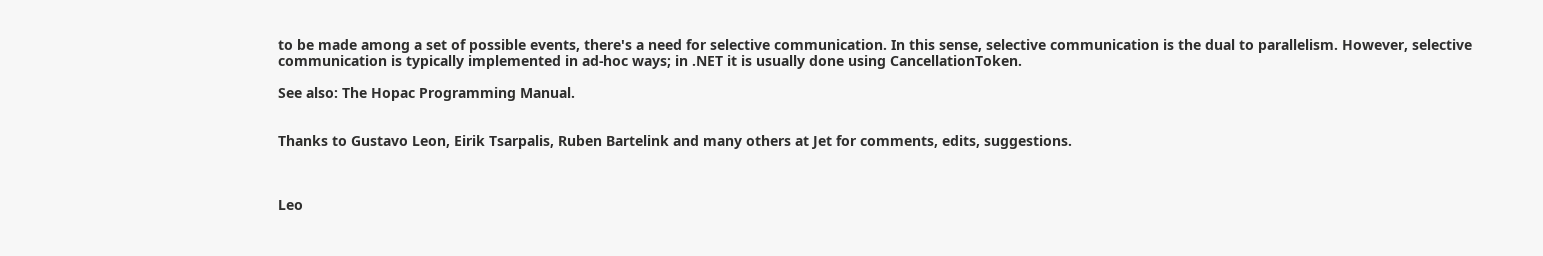to be made among a set of possible events, there's a need for selective communication. In this sense, selective communication is the dual to parallelism. However, selective communication is typically implemented in ad-hoc ways; in .NET it is usually done using CancellationToken.

See also: The Hopac Programming Manual.


Thanks to Gustavo Leon, Eirik Tsarpalis, Ruben Bartelink and many others at Jet for comments, edits, suggestions.



Leo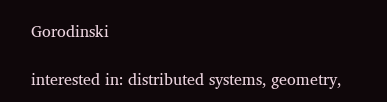Gorodinski

interested in: distributed systems, geometry,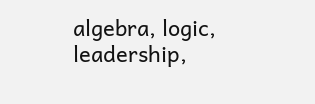algebra, logic, leadership,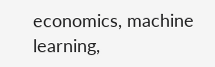economics, machine learning,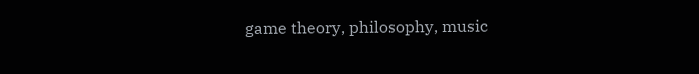game theory, philosophy, music